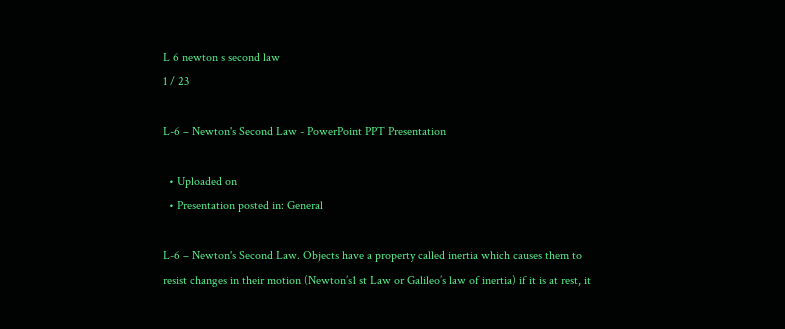L 6 newton s second law
1 / 23

L-6 – Newton's Second Law - PowerPoint PPT Presentation

  • Uploaded on
  • Presentation posted in: General

L-6 – Newton's Second Law. Objects have a property called inertia which causes them to resist changes in their motion (Newton’s1 st Law or Galileo’s law of inertia) if it is at rest, it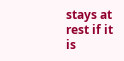stays at rest if it is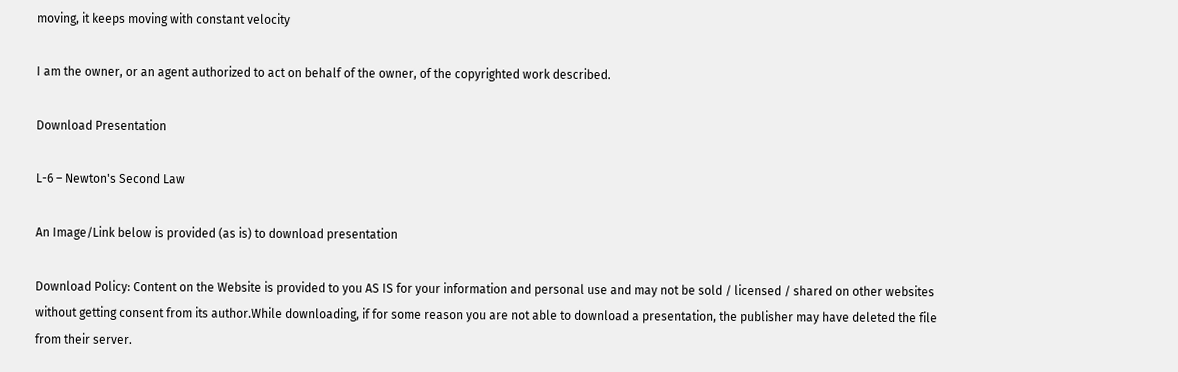moving, it keeps moving with constant velocity

I am the owner, or an agent authorized to act on behalf of the owner, of the copyrighted work described.

Download Presentation

L-6 – Newton's Second Law

An Image/Link below is provided (as is) to download presentation

Download Policy: Content on the Website is provided to you AS IS for your information and personal use and may not be sold / licensed / shared on other websites without getting consent from its author.While downloading, if for some reason you are not able to download a presentation, the publisher may have deleted the file from their server.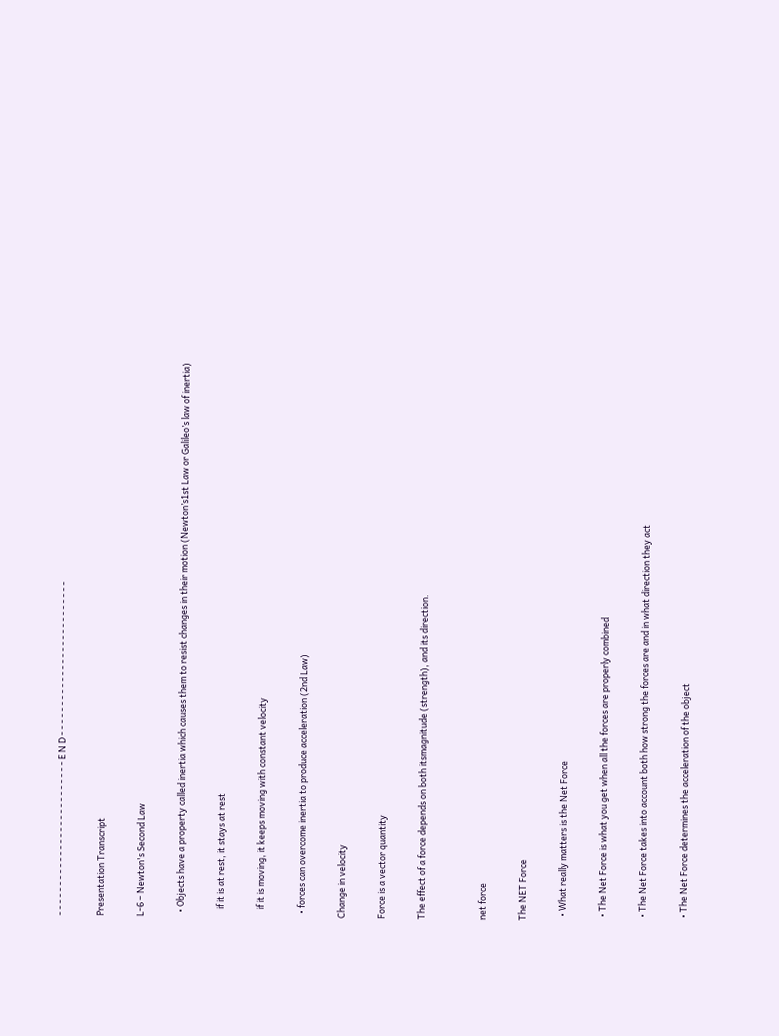- - - - - - - - - - - - - - - - - - - - - - - - - - E N D - - - - - - - - - - - - - - - - - - - - - - - - - -

Presentation Transcript

L-6 – Newton's Second Law

  • Objects have a property called inertia which causes them to resist changes in their motion (Newton’s1st Law or Galileo’s law of inertia)

    if it is at rest, it stays at rest

    if it is moving, it keeps moving with constant velocity

  • forces can overcome inertia to produce acceleration (2nd Law)

Change in velocity

Force is a vector quantity

The effect of a force depends on both itsmagnitude (strength), and its direction.


net force

The NET Force

  • What really matters is the Net Force

  • The Net Force is what you get when all the forces are properly combined

  • The Net Force takes into account both how strong the forces are and in what direction they act

  • The Net Force determines the acceleration of the object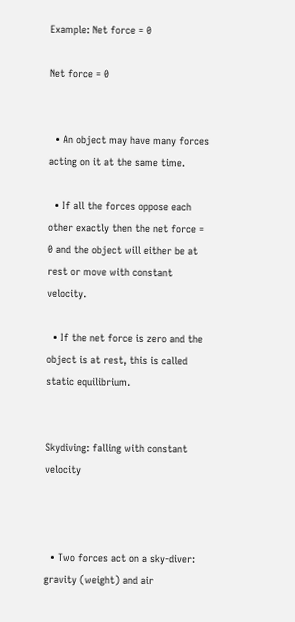Example: Net force = 0

Net force = 0


  • An object may have many forces acting on it at the same time.

  • If all the forces oppose each other exactly then the net force = 0 and the object will either be at rest or move with constant velocity.

  • If the net force is zero and the object is at rest, this is called static equilibrium.


Skydiving: falling with constant velocity



  • Two forces act on a sky-diver: gravity (weight) and air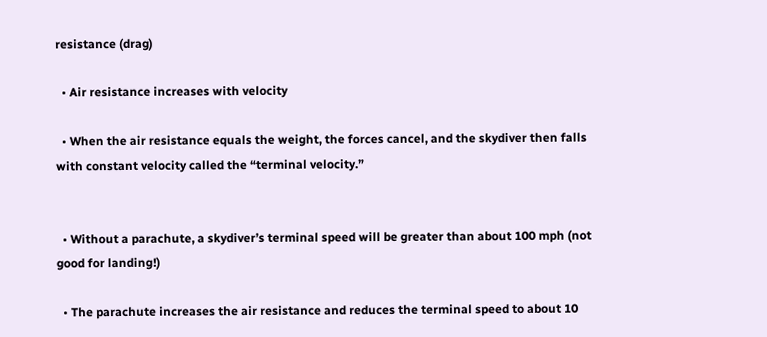resistance (drag)

  • Air resistance increases with velocity

  • When the air resistance equals the weight, the forces cancel, and the skydiver then falls with constant velocity called the “terminal velocity.”


  • Without a parachute, a skydiver’s terminal speed will be greater than about 100 mph (not good for landing!)

  • The parachute increases the air resistance and reduces the terminal speed to about 10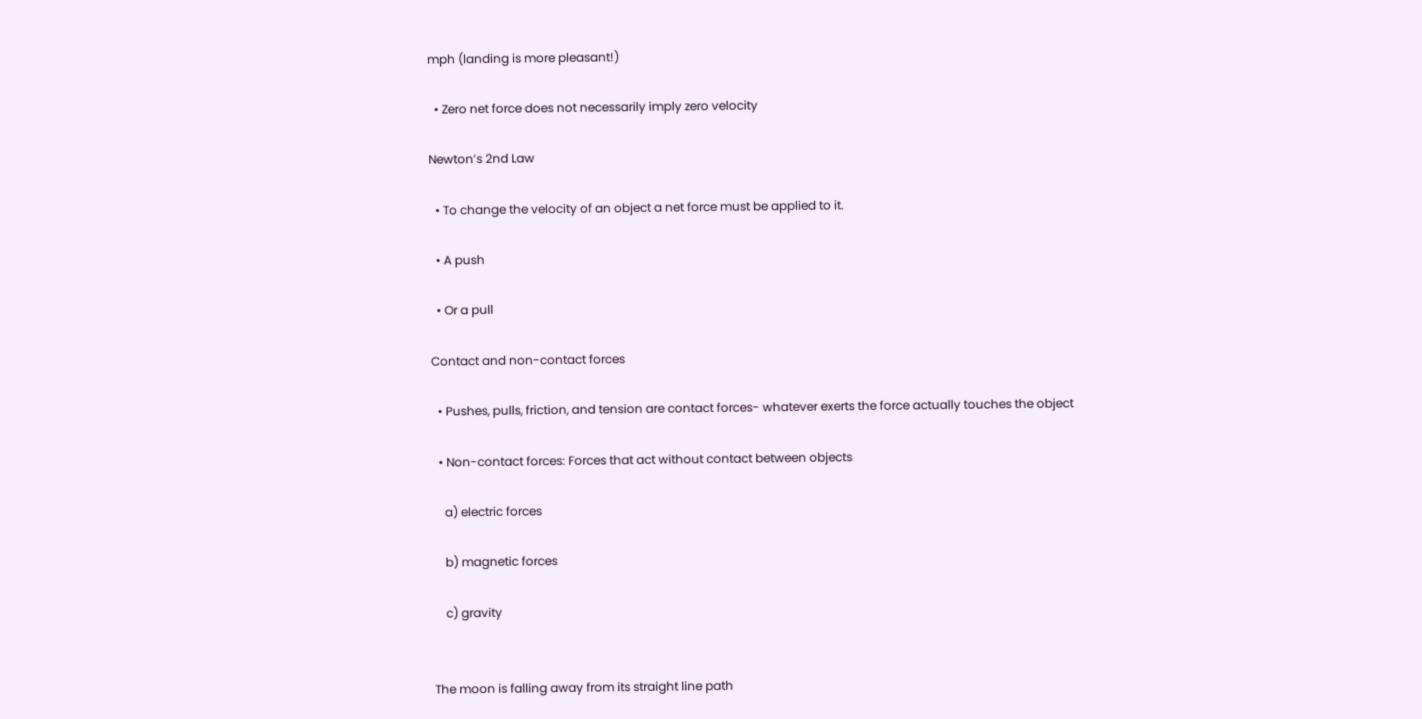mph (landing is more pleasant!)

  • Zero net force does not necessarily imply zero velocity

Newton’s 2nd Law

  • To change the velocity of an object a net force must be applied to it.

  • A push

  • Or a pull

Contact and non-contact forces

  • Pushes, pulls, friction, and tension are contact forces- whatever exerts the force actually touches the object

  • Non-contact forces: Forces that act without contact between objects

    a) electric forces

    b) magnetic forces

    c) gravity


The moon is falling away from its straight line path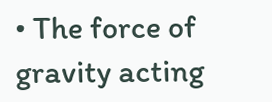• The force of gravity acting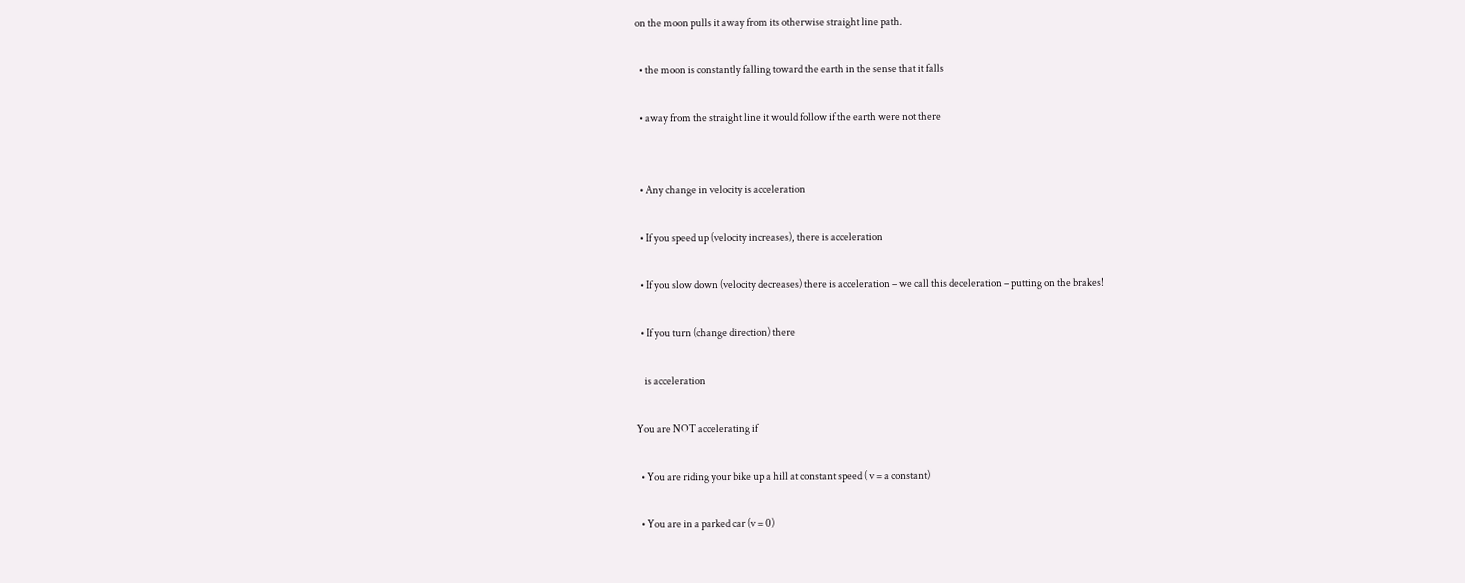on the moon pulls it away from its otherwise straight line path.

  • the moon is constantly falling toward the earth in the sense that it falls

  • away from the straight line it would follow if the earth were not there


  • Any change in velocity is acceleration

  • If you speed up (velocity increases), there is acceleration

  • If you slow down (velocity decreases) there is acceleration – we call this deceleration – putting on the brakes!

  • If you turn (change direction) there

    is acceleration

You are NOT accelerating if

  • You are riding your bike up a hill at constant speed ( v = a constant)

  • You are in a parked car (v = 0)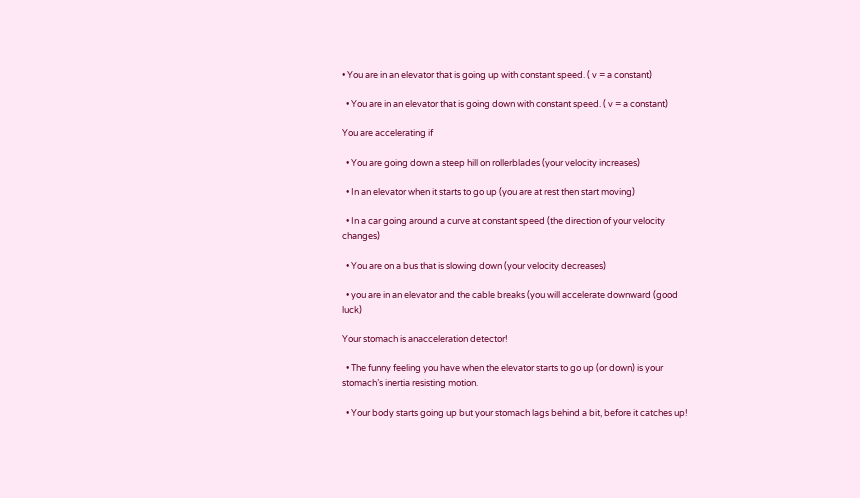• You are in an elevator that is going up with constant speed. ( v = a constant)

  • You are in an elevator that is going down with constant speed. ( v = a constant)

You are accelerating if

  • You are going down a steep hill on rollerblades (your velocity increases)

  • In an elevator when it starts to go up (you are at rest then start moving)

  • In a car going around a curve at constant speed (the direction of your velocity changes)

  • You are on a bus that is slowing down (your velocity decreases)

  • you are in an elevator and the cable breaks (you will accelerate downward (good luck)

Your stomach is anacceleration detector!

  • The funny feeling you have when the elevator starts to go up (or down) is your stomach’s inertia resisting motion.

  • Your body starts going up but your stomach lags behind a bit, before it catches up!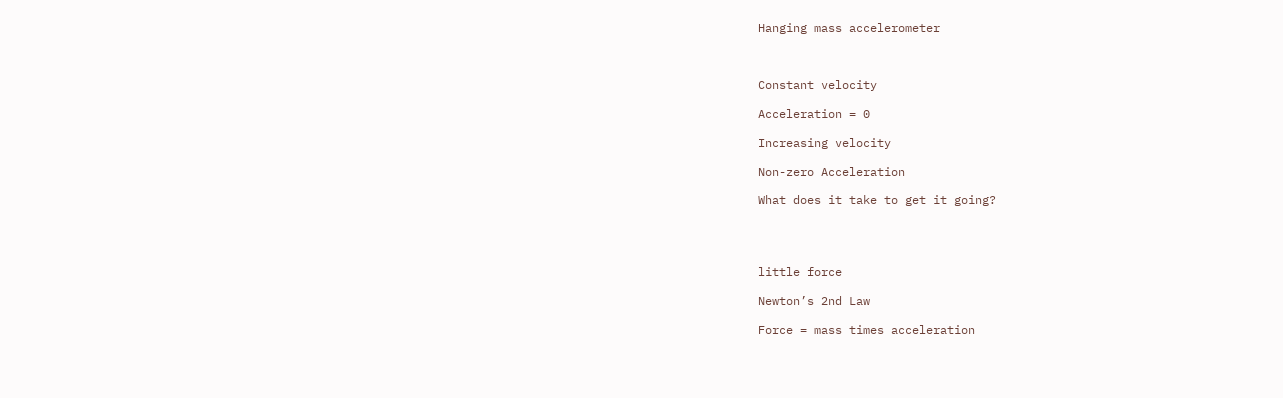Hanging mass accelerometer



Constant velocity

Acceleration = 0

Increasing velocity

Non-zero Acceleration

What does it take to get it going?




little force

Newton’s 2nd Law

Force = mass times acceleration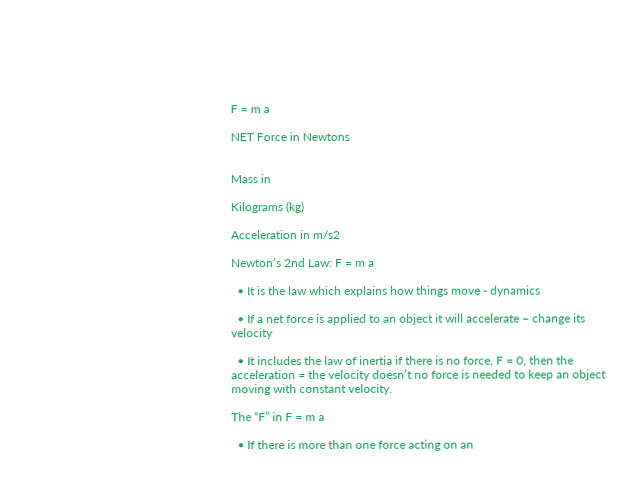F = m a

NET Force in Newtons


Mass in

Kilograms (kg)

Acceleration in m/s2

Newton’s 2nd Law: F = m a

  • It is the law which explains how things move - dynamics

  • If a net force is applied to an object it will accelerate – change its velocity

  • It includes the law of inertia if there is no force, F = 0, then the acceleration = the velocity doesn’t no force is needed to keep an object moving with constant velocity.

The “F” in F = m a

  • If there is more than one force acting on an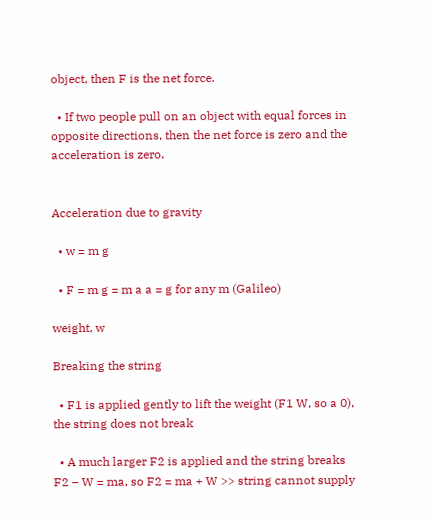object, then F is the net force.

  • If two people pull on an object with equal forces in opposite directions, then the net force is zero and the acceleration is zero.


Acceleration due to gravity

  • w = m g

  • F = m g = m a a = g for any m (Galileo)

weight, w

Breaking the string

  • F1 is applied gently to lift the weight (F1 W, so a 0), the string does not break

  • A much larger F2 is applied and the string breaks F2 – W = ma, so F2 = ma + W >> string cannot supply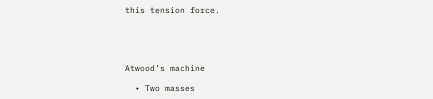this tension force.





Atwood’s machine

  • Two masses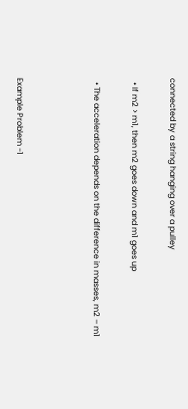connected by a string hanging over a pulley

  • If m2 > m1, then m2 goes down and m1 goes up

  • The acceleration depends on the difference in masses, m2 – m1



Example Problem -1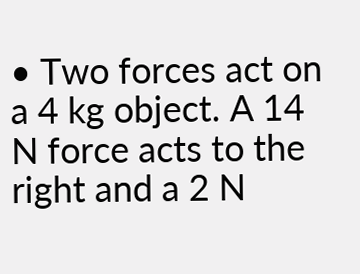• Two forces act on a 4 kg object. A 14 N force acts to the right and a 2 N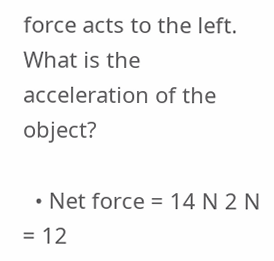force acts to the left. What is the acceleration of the object?

  • Net force = 14 N 2 N = 12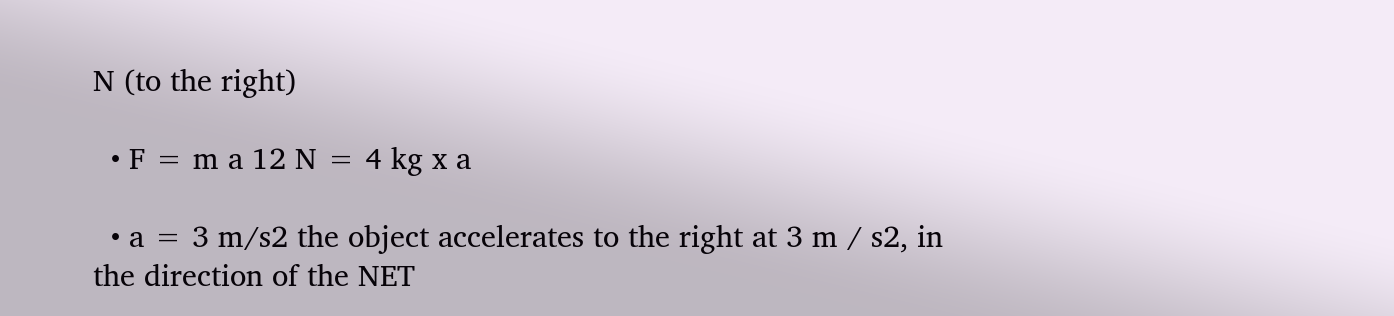N (to the right)

  • F = m a 12 N = 4 kg x a

  • a = 3 m/s2 the object accelerates to the right at 3 m / s2, in the direction of the NET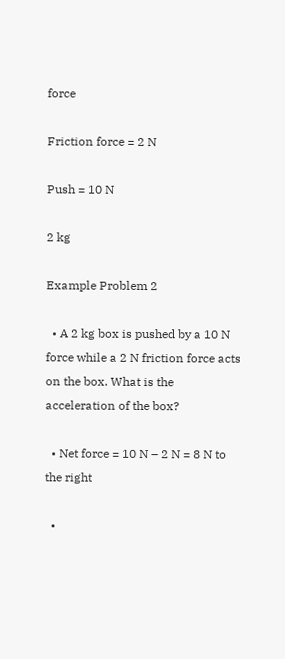force

Friction force = 2 N

Push = 10 N

2 kg

Example Problem 2

  • A 2 kg box is pushed by a 10 N force while a 2 N friction force acts on the box. What is the acceleration of the box?

  • Net force = 10 N – 2 N = 8 N to the right

  •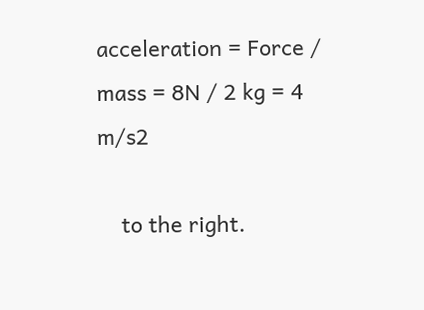acceleration = Force / mass = 8N / 2 kg = 4 m/s2

    to the right.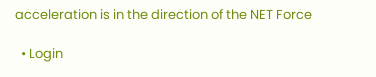acceleration is in the direction of the NET Force

  • Login